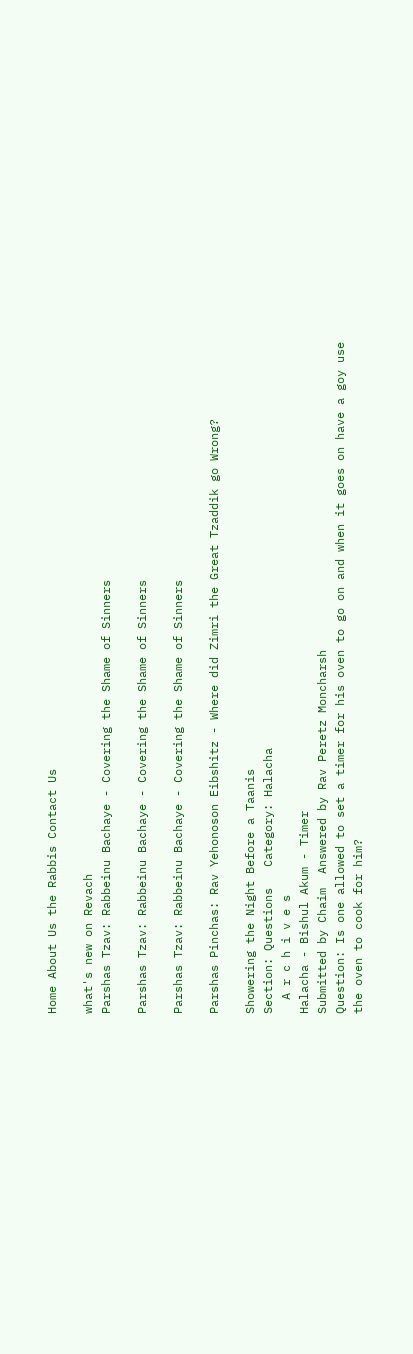Home About Us the Rabbis Contact Us

what's new on Revach
Parshas Tzav: Rabbeinu Bachaye - Covering the Shame of Sinners

Parshas Tzav: Rabbeinu Bachaye - Covering the Shame of Sinners

Parshas Tzav: Rabbeinu Bachaye - Covering the Shame of Sinners

Parshas Pinchas: Rav Yehonoson Eibshitz - Where did Zimri the Great Tzaddik go Wrong?

Showering the Night Before a Taanis
Section: Questions   Category: Halacha
  A r c h i v e s
Halacha - Bishul Akum - Timer
Submitted by Chaim  Answered by Rav Peretz Moncharsh
Question: Is one allowed to set a timer for his oven to go on and when it goes on have a goy use the oven to cook for him?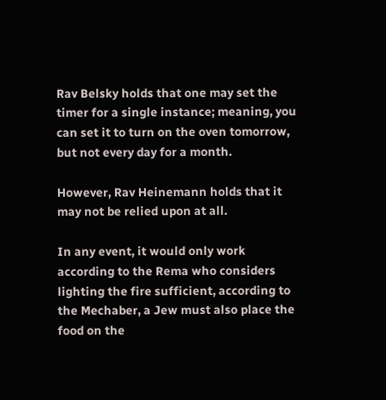Rav Belsky holds that one may set the timer for a single instance; meaning, you can set it to turn on the oven tomorrow, but not every day for a month.

However, Rav Heinemann holds that it may not be relied upon at all.

In any event, it would only work according to the Rema who considers lighting the fire sufficient, according to the Mechaber, a Jew must also place the food on the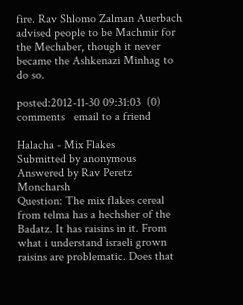fire. Rav Shlomo Zalman Auerbach advised people to be Machmir for the Mechaber, though it never became the Ashkenazi Minhag to do so.

posted:2012-11-30 09:31:03  (0) comments   email to a friend

Halacha - Mix Flakes
Submitted by anonymous  Answered by Rav Peretz Moncharsh
Question: The mix flakes cereal from telma has a hechsher of the Badatz. It has raisins in it. From what i understand israeli grown raisins are problematic. Does that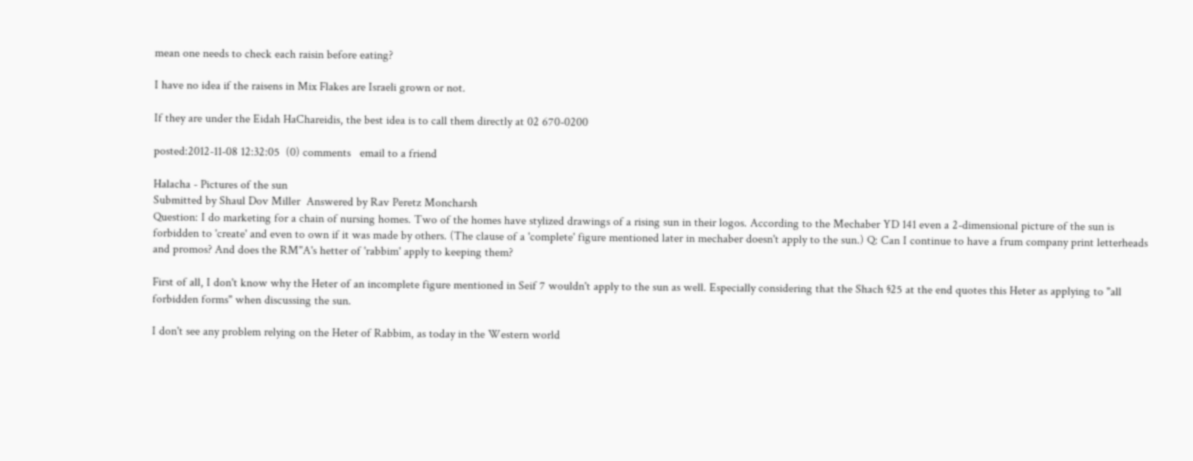mean one needs to check each raisin before eating?

I have no idea if the raisens in Mix Flakes are Israeli grown or not.

If they are under the Eidah HaChareidis, the best idea is to call them directly at 02 670-0200

posted:2012-11-08 12:32:05  (0) comments   email to a friend

Halacha - Pictures of the sun
Submitted by Shaul Dov Miller  Answered by Rav Peretz Moncharsh
Question: I do marketing for a chain of nursing homes. Two of the homes have stylized drawings of a rising sun in their logos. According to the Mechaber YD 141 even a 2-dimensional picture of the sun is forbidden to 'create' and even to own if it was made by others. (The clause of a 'complete' figure mentioned later in mechaber doesn't apply to the sun.) Q: Can I continue to have a frum company print letterheads and promos? And does the RM"A's hetter of 'rabbim' apply to keeping them?

First of all, I don't know why the Heter of an incomplete figure mentioned in Seif 7 wouldn't apply to the sun as well. Especially considering that the Shach §25 at the end quotes this Heter as applying to "all forbidden forms" when discussing the sun.

I don't see any problem relying on the Heter of Rabbim, as today in the Western world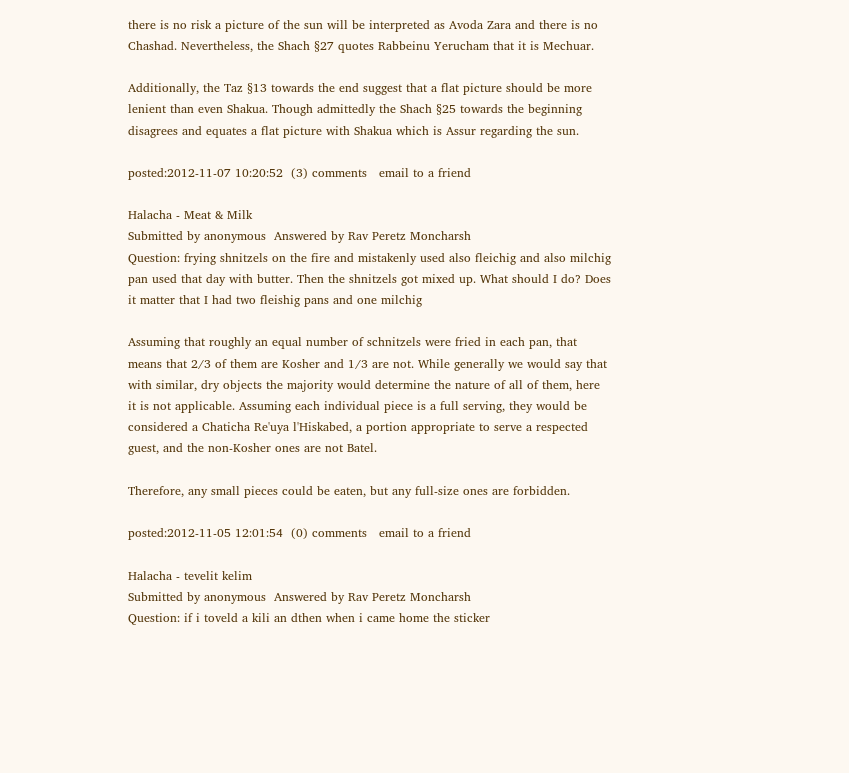there is no risk a picture of the sun will be interpreted as Avoda Zara and there is no Chashad. Nevertheless, the Shach §27 quotes Rabbeinu Yerucham that it is Mechuar.

Additionally, the Taz §13 towards the end suggest that a flat picture should be more lenient than even Shakua. Though admittedly the Shach §25 towards the beginning disagrees and equates a flat picture with Shakua which is Assur regarding the sun.

posted:2012-11-07 10:20:52  (3) comments   email to a friend

Halacha - Meat & Milk
Submitted by anonymous  Answered by Rav Peretz Moncharsh
Question: frying shnitzels on the fire and mistakenly used also fleichig and also milchig pan used that day with butter. Then the shnitzels got mixed up. What should I do? Does it matter that I had two fleishig pans and one milchig

Assuming that roughly an equal number of schnitzels were fried in each pan, that means that 2/3 of them are Kosher and 1/3 are not. While generally we would say that with similar, dry objects the majority would determine the nature of all of them, here it is not applicable. Assuming each individual piece is a full serving, they would be considered a Chaticha Re'uya l'Hiskabed, a portion appropriate to serve a respected guest, and the non-Kosher ones are not Batel.

Therefore, any small pieces could be eaten, but any full-size ones are forbidden.

posted:2012-11-05 12:01:54  (0) comments   email to a friend

Halacha - tevelit kelim
Submitted by anonymous  Answered by Rav Peretz Moncharsh
Question: if i toveld a kili an dthen when i came home the sticker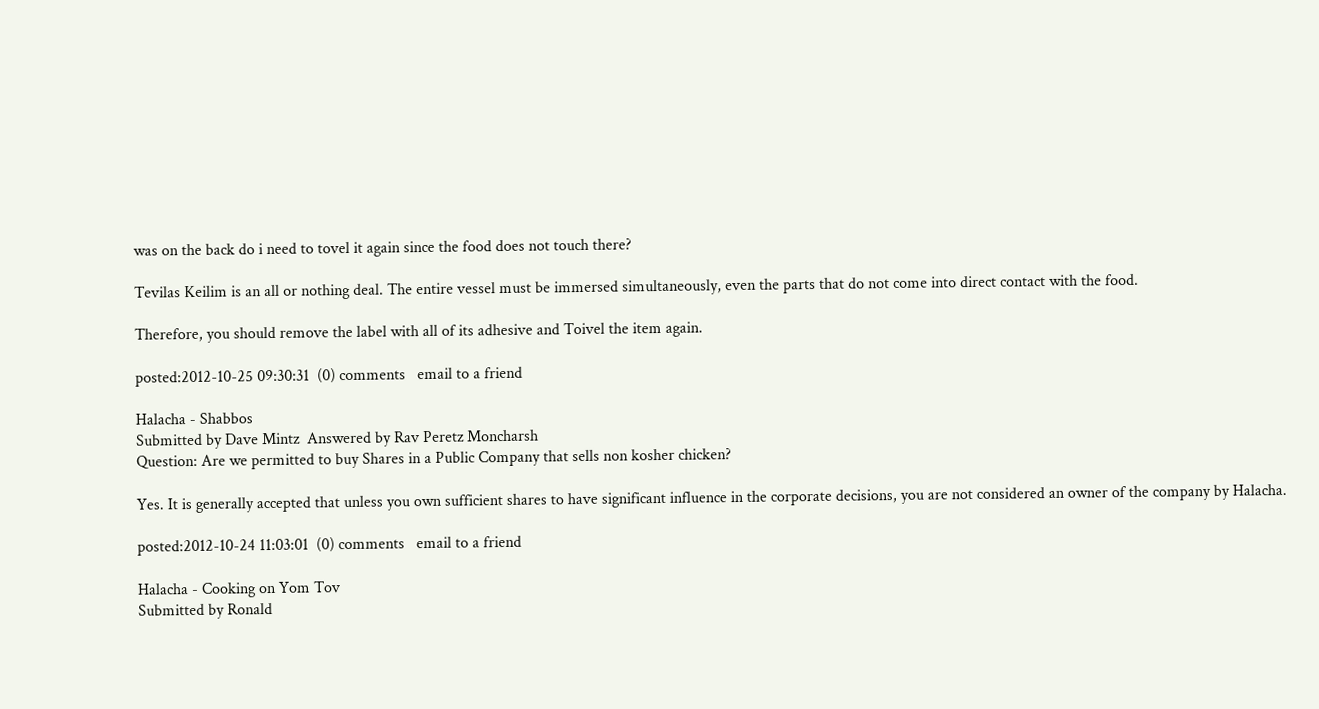was on the back do i need to tovel it again since the food does not touch there?

Tevilas Keilim is an all or nothing deal. The entire vessel must be immersed simultaneously, even the parts that do not come into direct contact with the food.

Therefore, you should remove the label with all of its adhesive and Toivel the item again.

posted:2012-10-25 09:30:31  (0) comments   email to a friend

Halacha - Shabbos
Submitted by Dave Mintz  Answered by Rav Peretz Moncharsh
Question: Are we permitted to buy Shares in a Public Company that sells non kosher chicken?

Yes. It is generally accepted that unless you own sufficient shares to have significant influence in the corporate decisions, you are not considered an owner of the company by Halacha.

posted:2012-10-24 11:03:01  (0) comments   email to a friend

Halacha - Cooking on Yom Tov
Submitted by Ronald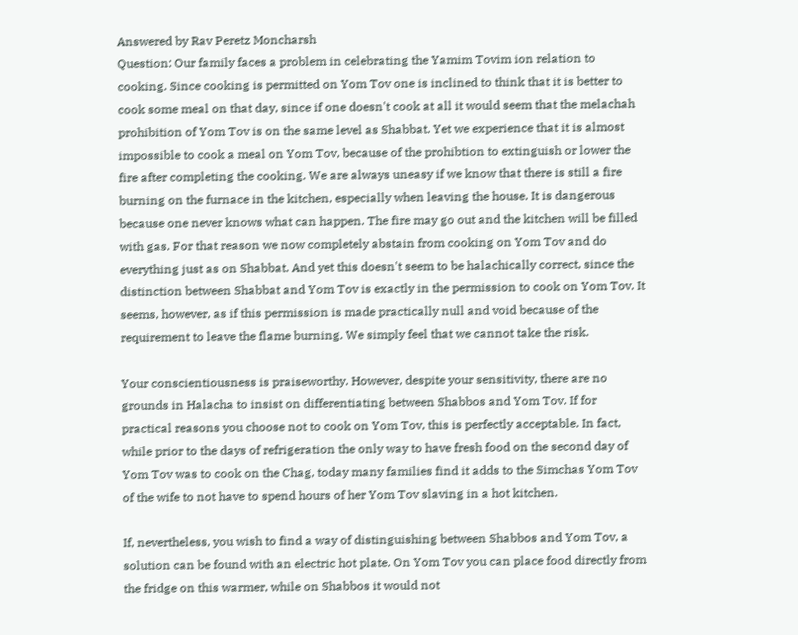Answered by Rav Peretz Moncharsh
Question: Our family faces a problem in celebrating the Yamim Tovim ion relation to cooking. Since cooking is permitted on Yom Tov one is inclined to think that it is better to cook some meal on that day, since if one doesn't cook at all it would seem that the melachah prohibition of Yom Tov is on the same level as Shabbat. Yet we experience that it is almost impossible to cook a meal on Yom Tov, because of the prohibtion to extinguish or lower the fire after completing the cooking. We are always uneasy if we know that there is still a fire burning on the furnace in the kitchen, especially when leaving the house. It is dangerous because one never knows what can happen. The fire may go out and the kitchen will be filled with gas. For that reason we now completely abstain from cooking on Yom Tov and do everything just as on Shabbat. And yet this doesn't seem to be halachically correct, since the distinction between Shabbat and Yom Tov is exactly in the permission to cook on Yom Tov. It seems, however, as if this permission is made practically null and void because of the requirement to leave the flame burning. We simply feel that we cannot take the risk.

Your conscientiousness is praiseworthy. However, despite your sensitivity, there are no grounds in Halacha to insist on differentiating between Shabbos and Yom Tov. If for practical reasons you choose not to cook on Yom Tov, this is perfectly acceptable. In fact, while prior to the days of refrigeration the only way to have fresh food on the second day of Yom Tov was to cook on the Chag, today many families find it adds to the Simchas Yom Tov of the wife to not have to spend hours of her Yom Tov slaving in a hot kitchen.

If, nevertheless, you wish to find a way of distinguishing between Shabbos and Yom Tov, a solution can be found with an electric hot plate. On Yom Tov you can place food directly from the fridge on this warmer, while on Shabbos it would not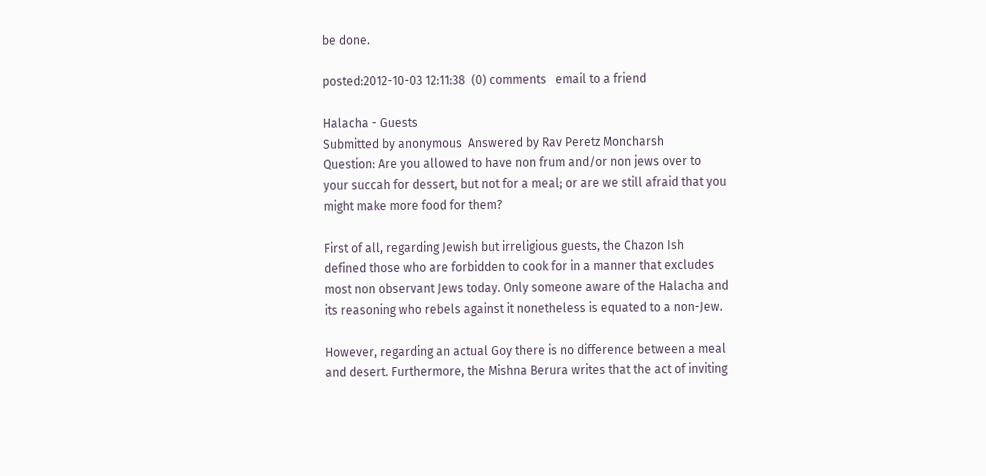be done.

posted:2012-10-03 12:11:38  (0) comments   email to a friend

Halacha - Guests
Submitted by anonymous  Answered by Rav Peretz Moncharsh
Question: Are you allowed to have non frum and/or non jews over to your succah for dessert, but not for a meal; or are we still afraid that you might make more food for them?

First of all, regarding Jewish but irreligious guests, the Chazon Ish defined those who are forbidden to cook for in a manner that excludes most non observant Jews today. Only someone aware of the Halacha and its reasoning who rebels against it nonetheless is equated to a non-Jew.

However, regarding an actual Goy there is no difference between a meal and desert. Furthermore, the Mishna Berura writes that the act of inviting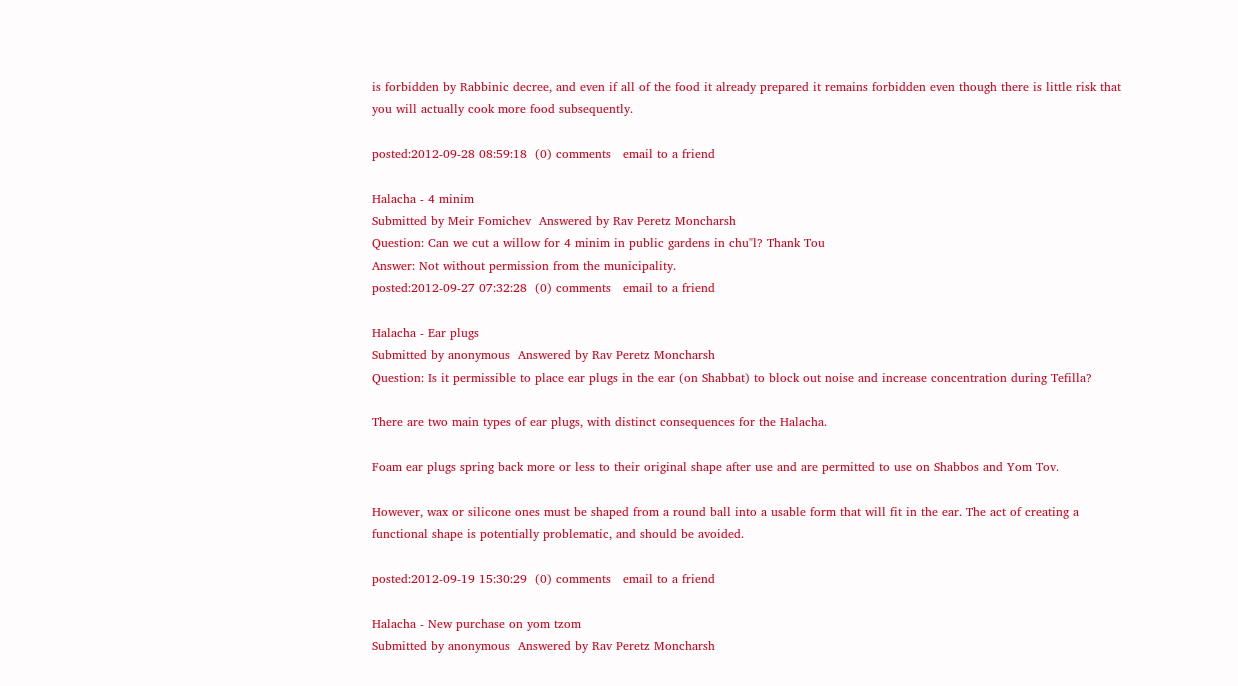is forbidden by Rabbinic decree, and even if all of the food it already prepared it remains forbidden even though there is little risk that you will actually cook more food subsequently.

posted:2012-09-28 08:59:18  (0) comments   email to a friend

Halacha - 4 minim
Submitted by Meir Fomichev  Answered by Rav Peretz Moncharsh
Question: Can we cut a willow for 4 minim in public gardens in chu"l? Thank Tou
Answer: Not without permission from the municipality.
posted:2012-09-27 07:32:28  (0) comments   email to a friend

Halacha - Ear plugs
Submitted by anonymous  Answered by Rav Peretz Moncharsh
Question: Is it permissible to place ear plugs in the ear (on Shabbat) to block out noise and increase concentration during Tefilla?

There are two main types of ear plugs, with distinct consequences for the Halacha.

Foam ear plugs spring back more or less to their original shape after use and are permitted to use on Shabbos and Yom Tov.

However, wax or silicone ones must be shaped from a round ball into a usable form that will fit in the ear. The act of creating a functional shape is potentially problematic, and should be avoided.

posted:2012-09-19 15:30:29  (0) comments   email to a friend

Halacha - New purchase on yom tzom
Submitted by anonymous  Answered by Rav Peretz Moncharsh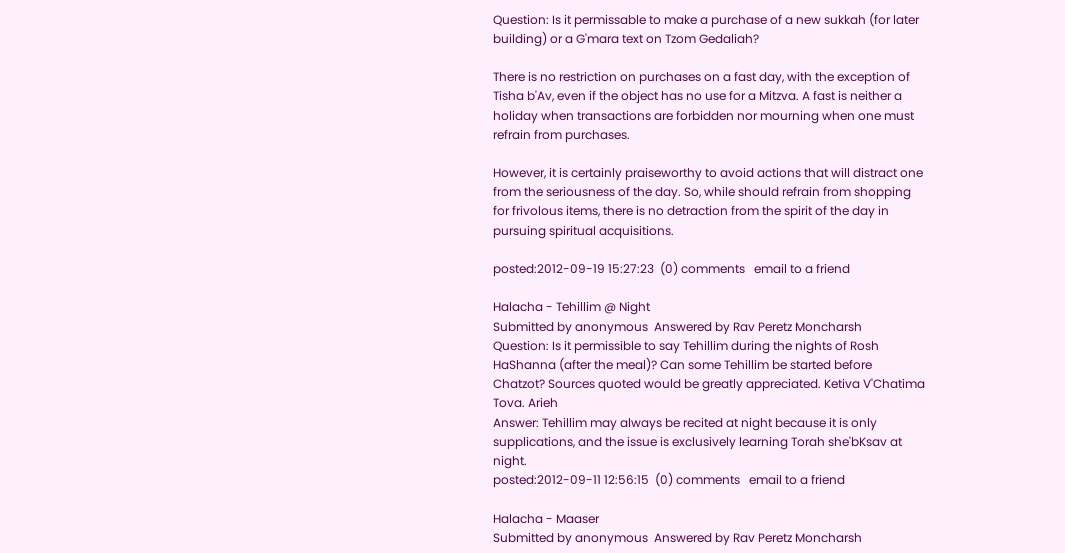Question: Is it permissable to make a purchase of a new sukkah (for later building) or a G'mara text on Tzom Gedaliah?

There is no restriction on purchases on a fast day, with the exception of Tisha b'Av, even if the object has no use for a Mitzva. A fast is neither a holiday when transactions are forbidden nor mourning when one must refrain from purchases.

However, it is certainly praiseworthy to avoid actions that will distract one from the seriousness of the day. So, while should refrain from shopping for frivolous items, there is no detraction from the spirit of the day in pursuing spiritual acquisitions.

posted:2012-09-19 15:27:23  (0) comments   email to a friend

Halacha - Tehillim @ Night
Submitted by anonymous  Answered by Rav Peretz Moncharsh
Question: Is it permissible to say Tehillim during the nights of Rosh HaShanna (after the meal)? Can some Tehillim be started before Chatzot? Sources quoted would be greatly appreciated. Ketiva V'Chatima Tova. Arieh
Answer: Tehillim may always be recited at night because it is only supplications, and the issue is exclusively learning Torah she'bKsav at night.
posted:2012-09-11 12:56:15  (0) comments   email to a friend

Halacha - Maaser
Submitted by anonymous  Answered by Rav Peretz Moncharsh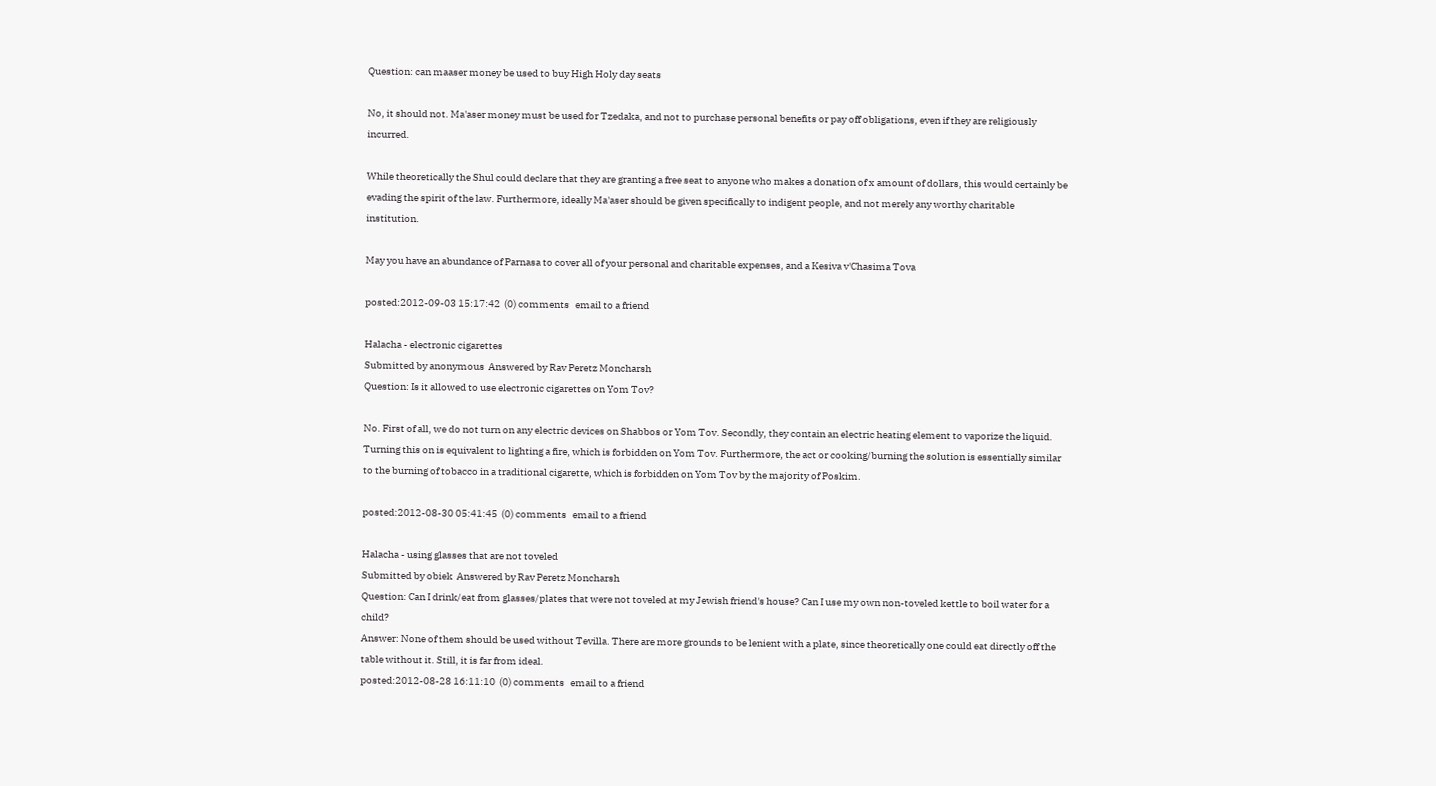Question: can maaser money be used to buy High Holy day seats

No, it should not. Ma'aser money must be used for Tzedaka, and not to purchase personal benefits or pay off obligations, even if they are religiously incurred.

While theoretically the Shul could declare that they are granting a free seat to anyone who makes a donation of x amount of dollars, this would certainly be evading the spirit of the law. Furthermore, ideally Ma'aser should be given specifically to indigent people, and not merely any worthy charitable institution.

May you have an abundance of Parnasa to cover all of your personal and charitable expenses, and a Kesiva v'Chasima Tova

posted:2012-09-03 15:17:42  (0) comments   email to a friend

Halacha - electronic cigarettes
Submitted by anonymous  Answered by Rav Peretz Moncharsh
Question: Is it allowed to use electronic cigarettes on Yom Tov?

No. First of all, we do not turn on any electric devices on Shabbos or Yom Tov. Secondly, they contain an electric heating element to vaporize the liquid. Turning this on is equivalent to lighting a fire, which is forbidden on Yom Tov. Furthermore, the act or cooking/burning the solution is essentially similar to the burning of tobacco in a traditional cigarette, which is forbidden on Yom Tov by the majority of Poskim.

posted:2012-08-30 05:41:45  (0) comments   email to a friend

Halacha - using glasses that are not toveled
Submitted by obiek  Answered by Rav Peretz Moncharsh
Question: Can I drink/eat from glasses/plates that were not toveled at my Jewish friend's house? Can I use my own non-toveled kettle to boil water for a child?
Answer: None of them should be used without Tevilla. There are more grounds to be lenient with a plate, since theoretically one could eat directly off the table without it. Still, it is far from ideal.
posted:2012-08-28 16:11:10  (0) comments   email to a friend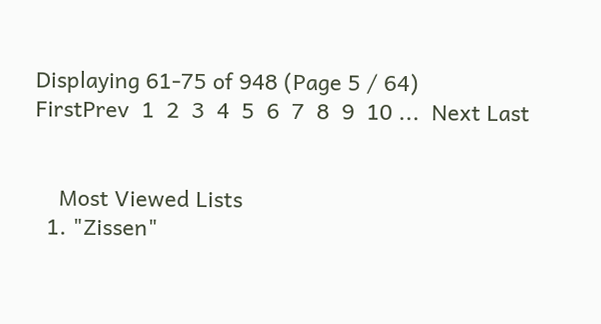Displaying 61-75 of 948 (Page 5 / 64)
FirstPrev  1  2  3  4  5  6  7  8  9  10 ...  Next Last


    Most Viewed Lists
  1. "Zissen"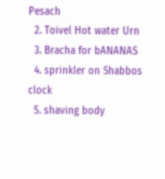Pesach
  2. Toivel Hot water Urn
  3. Bracha for bANANAS
  4. sprinkler on Shabbos clock
  5. shaving body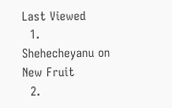Last Viewed
  1. Shehecheyanu on New Fruit
  2.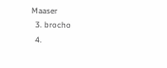Maaser
  3. brocho
  4.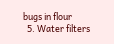bugs in flour
  5. Water filters